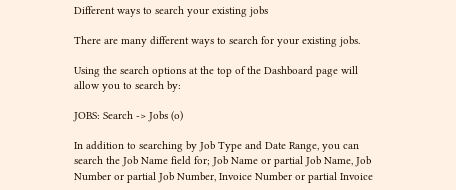Different ways to search your existing jobs

There are many different ways to search for your existing jobs.

Using the search options at the top of the Dashboard page will allow you to search by:

JOBS: Search -> Jobs (o)

In addition to searching by Job Type and Date Range, you can search the Job Name field for; Job Name or partial Job Name, Job Number or partial Job Number, Invoice Number or partial Invoice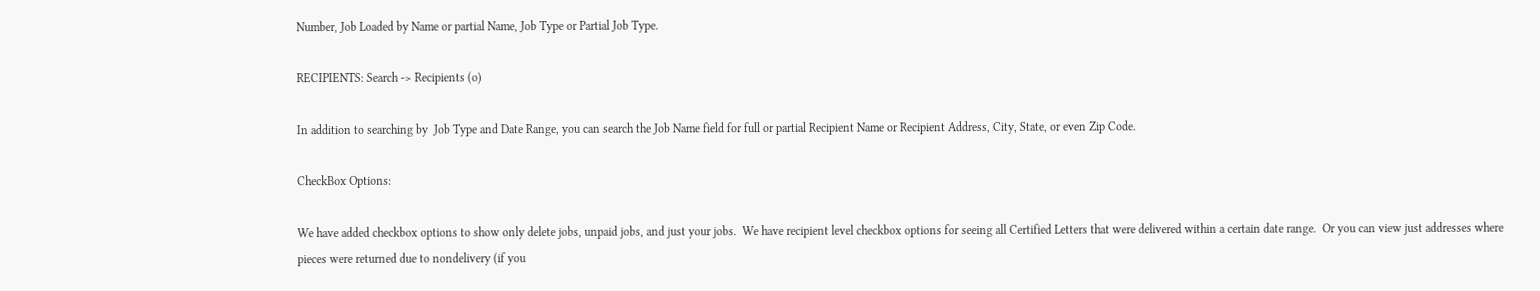Number, Job Loaded by Name or partial Name, Job Type or Partial Job Type.

RECIPIENTS: Search -> Recipients (o)

In addition to searching by  Job Type and Date Range, you can search the Job Name field for full or partial Recipient Name or Recipient Address, City, State, or even Zip Code.

CheckBox Options:

We have added checkbox options to show only delete jobs, unpaid jobs, and just your jobs.  We have recipient level checkbox options for seeing all Certified Letters that were delivered within a certain date range.  Or you can view just addresses where pieces were returned due to nondelivery (if you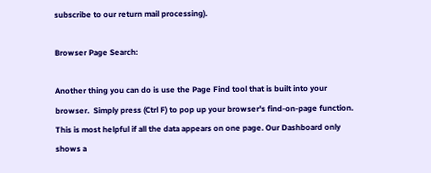subscribe to our return mail processing).

Browser Page Search:

Another thing you can do is use the Page Find tool that is built into your browser.  Simply press (Ctrl F) to pop up your browser's find-on-page function. This is most helpful if all the data appears on one page. Our Dashboard only shows a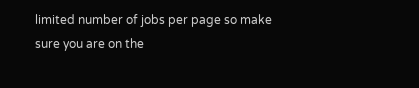limited number of jobs per page so make sure you are on the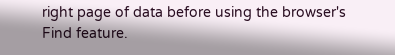right page of data before using the browser's Find feature.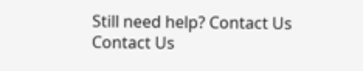Still need help? Contact Us Contact Us